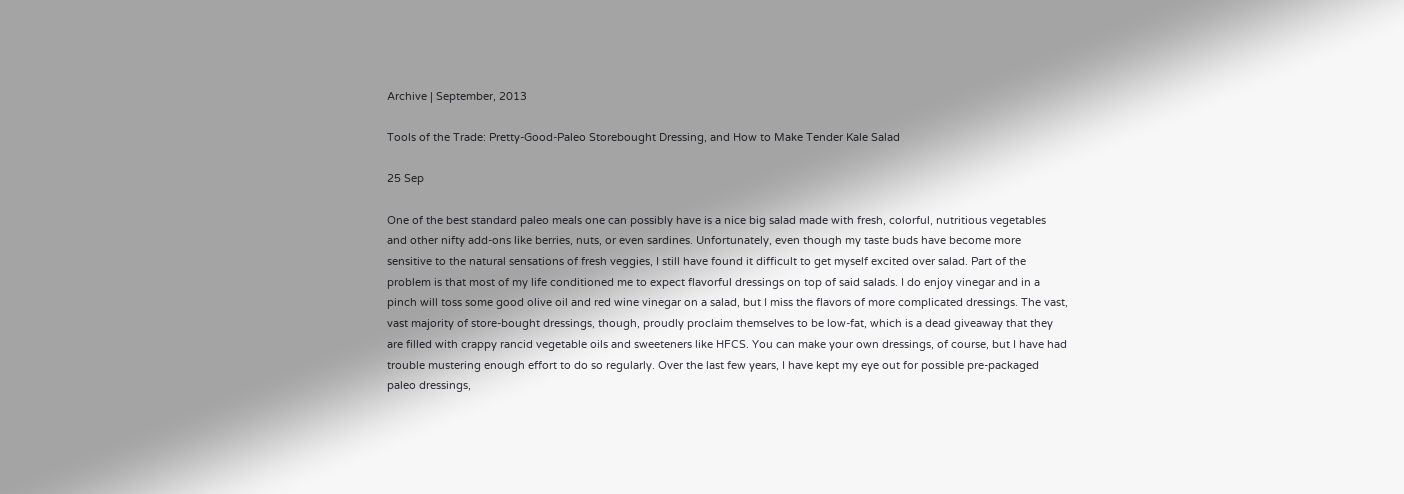Archive | September, 2013

Tools of the Trade: Pretty-Good-Paleo Storebought Dressing, and How to Make Tender Kale Salad

25 Sep

One of the best standard paleo meals one can possibly have is a nice big salad made with fresh, colorful, nutritious vegetables and other nifty add-ons like berries, nuts, or even sardines. Unfortunately, even though my taste buds have become more sensitive to the natural sensations of fresh veggies, I still have found it difficult to get myself excited over salad. Part of the problem is that most of my life conditioned me to expect flavorful dressings on top of said salads. I do enjoy vinegar and in a pinch will toss some good olive oil and red wine vinegar on a salad, but I miss the flavors of more complicated dressings. The vast, vast majority of store-bought dressings, though, proudly proclaim themselves to be low-fat, which is a dead giveaway that they are filled with crappy rancid vegetable oils and sweeteners like HFCS. You can make your own dressings, of course, but I have had trouble mustering enough effort to do so regularly. Over the last few years, I have kept my eye out for possible pre-packaged paleo dressings,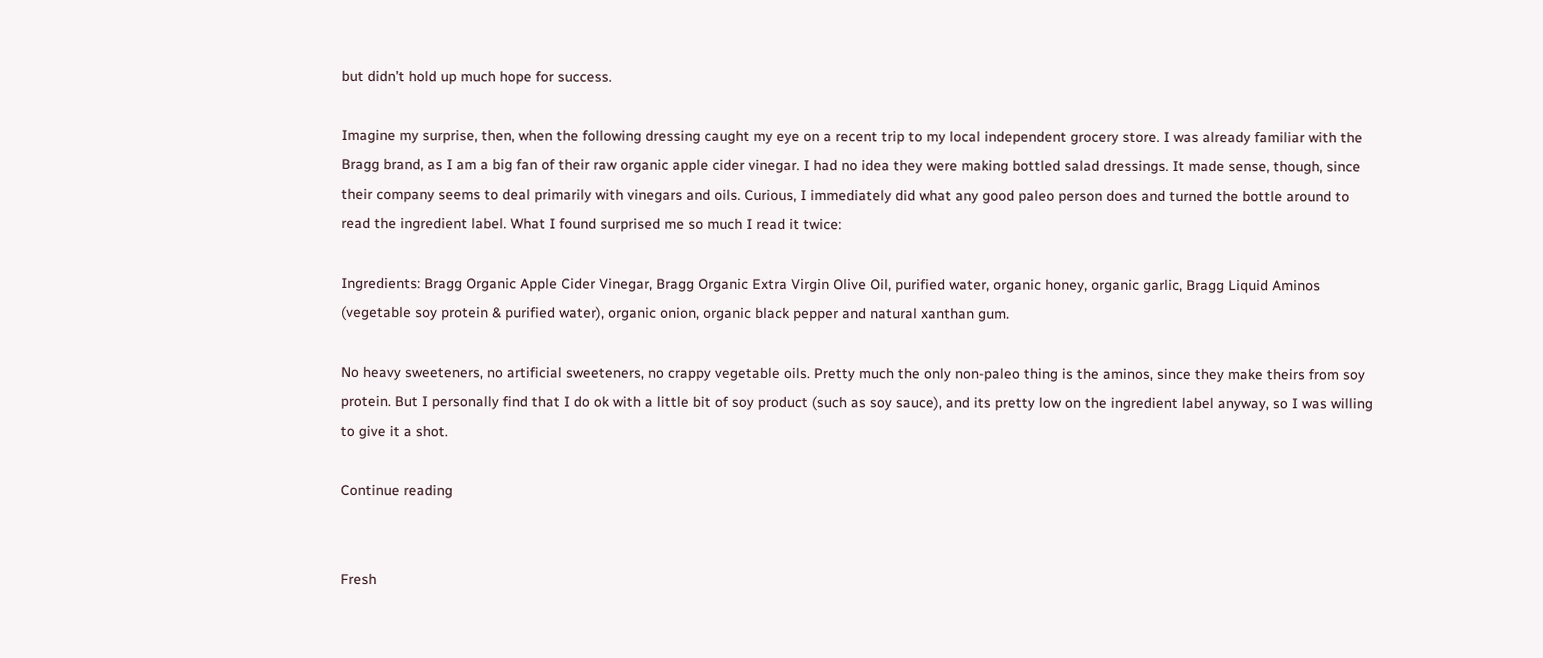but didn’t hold up much hope for success.

Imagine my surprise, then, when the following dressing caught my eye on a recent trip to my local independent grocery store. I was already familiar with the Bragg brand, as I am a big fan of their raw organic apple cider vinegar. I had no idea they were making bottled salad dressings. It made sense, though, since their company seems to deal primarily with vinegars and oils. Curious, I immediately did what any good paleo person does and turned the bottle around to read the ingredient label. What I found surprised me so much I read it twice:

Ingredients: Bragg Organic Apple Cider Vinegar, Bragg Organic Extra Virgin Olive Oil, purified water, organic honey, organic garlic, Bragg Liquid Aminos (vegetable soy protein & purified water), organic onion, organic black pepper and natural xanthan gum.

No heavy sweeteners, no artificial sweeteners, no crappy vegetable oils. Pretty much the only non-paleo thing is the aminos, since they make theirs from soy protein. But I personally find that I do ok with a little bit of soy product (such as soy sauce), and its pretty low on the ingredient label anyway, so I was willing to give it a shot.

Continue reading


Fresh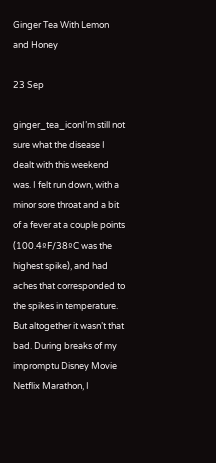Ginger Tea With Lemon and Honey

23 Sep

ginger_tea_iconI’m still not sure what the disease I dealt with this weekend was. I felt run down, with a minor sore throat and a bit of a fever at a couple points (100.4ºF/38ºC was the highest spike), and had aches that corresponded to the spikes in temperature. But altogether it wasn’t that bad. During breaks of my impromptu Disney Movie Netflix Marathon, I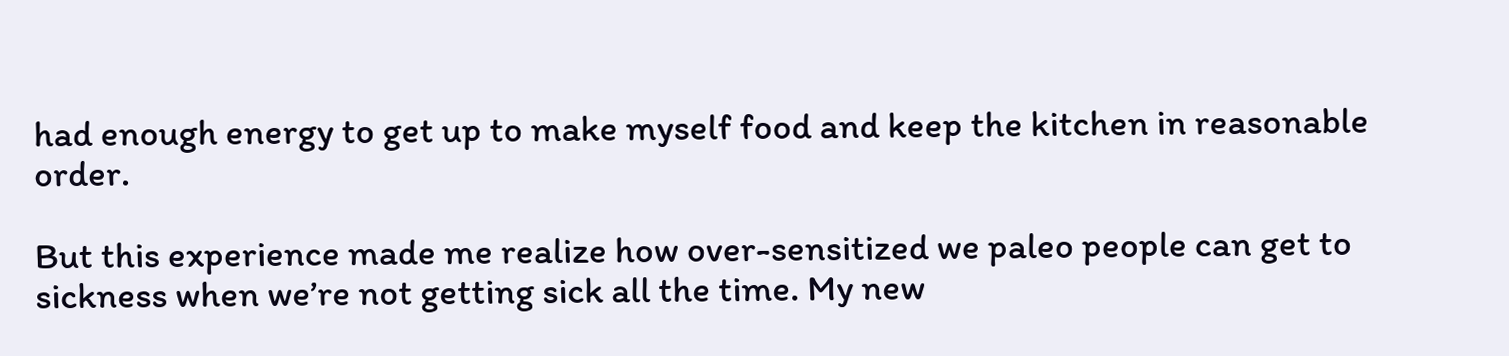had enough energy to get up to make myself food and keep the kitchen in reasonable order.

But this experience made me realize how over-sensitized we paleo people can get to sickness when we’re not getting sick all the time. My new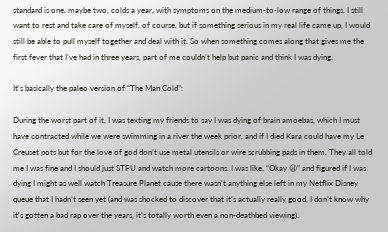standard is one, maybe two, colds a year, with symptoms on the medium-to-low range of things. I still want to rest and take care of myself, of course, but if something serious in my real life came up, I would still be able to pull myself together and deal with it. So when something comes along that gives me the first fever that I’ve had in three years, part of me couldn’t help but panic and think I was dying.

It’s basically the paleo version of “The Man Cold”:

During the worst part of it, I was texting my friends to say I was dying of brain amoebas, which I must have contracted while we were swimming in a river the week prior, and if I died Kara could have my Le Creuset pots but for the love of god don’t use metal utensils or wire scrubbing pads in them. They all told me I was fine and I should just STFU and watch more cartoons. I was like, “Okay 😦” and figured if I was dying I might as well watch Treasure Planet cause there wasn’t anything else left in my Netflix Disney queue that I hadn’t seen yet (and was shocked to discover that it’s actually really good, I don’t know why it’s gotten a bad rap over the years, it’s totally worth even a non-deathbed viewing).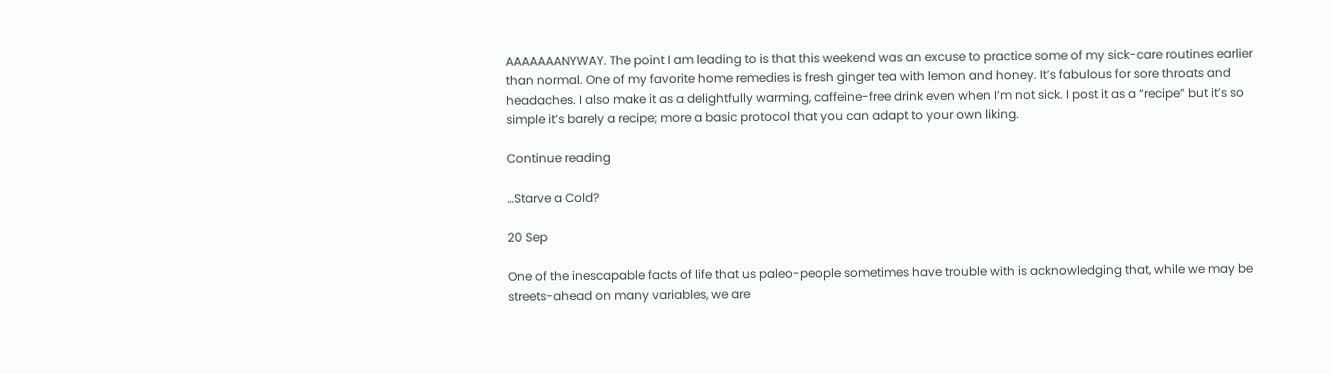AAAAAAANYWAY. The point I am leading to is that this weekend was an excuse to practice some of my sick-care routines earlier than normal. One of my favorite home remedies is fresh ginger tea with lemon and honey. It’s fabulous for sore throats and headaches. I also make it as a delightfully warming, caffeine-free drink even when I’m not sick. I post it as a “recipe” but it’s so simple it’s barely a recipe; more a basic protocol that you can adapt to your own liking.

Continue reading

…Starve a Cold?

20 Sep

One of the inescapable facts of life that us paleo-people sometimes have trouble with is acknowledging that, while we may be streets-ahead on many variables, we are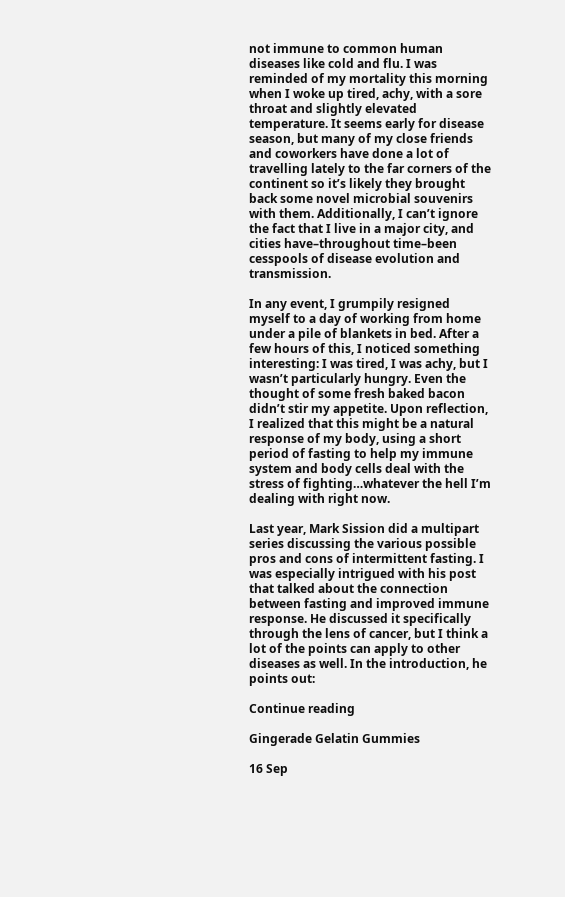not immune to common human diseases like cold and flu. I was reminded of my mortality this morning when I woke up tired, achy, with a sore throat and slightly elevated temperature. It seems early for disease season, but many of my close friends and coworkers have done a lot of travelling lately to the far corners of the continent so it’s likely they brought back some novel microbial souvenirs with them. Additionally, I can’t ignore the fact that I live in a major city, and cities have–throughout time–been cesspools of disease evolution and transmission.

In any event, I grumpily resigned myself to a day of working from home under a pile of blankets in bed. After a few hours of this, I noticed something interesting: I was tired, I was achy, but I wasn’t particularly hungry. Even the thought of some fresh baked bacon didn’t stir my appetite. Upon reflection, I realized that this might be a natural response of my body, using a short period of fasting to help my immune system and body cells deal with the stress of fighting…whatever the hell I’m dealing with right now.

Last year, Mark Sission did a multipart series discussing the various possible pros and cons of intermittent fasting. I was especially intrigued with his post that talked about the connection between fasting and improved immune response. He discussed it specifically through the lens of cancer, but I think a lot of the points can apply to other diseases as well. In the introduction, he points out:

Continue reading

Gingerade Gelatin Gummies

16 Sep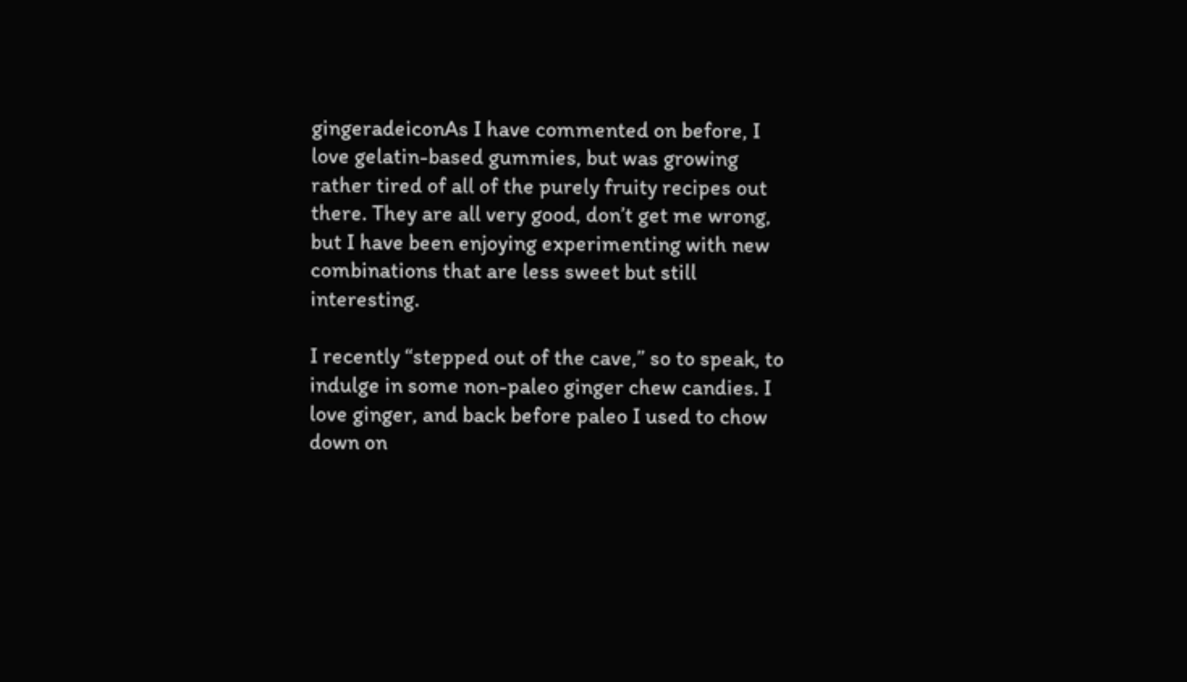gingeradeiconAs I have commented on before, I love gelatin-based gummies, but was growing rather tired of all of the purely fruity recipes out there. They are all very good, don’t get me wrong, but I have been enjoying experimenting with new combinations that are less sweet but still interesting.

I recently “stepped out of the cave,” so to speak, to indulge in some non-paleo ginger chew candies. I love ginger, and back before paleo I used to chow down on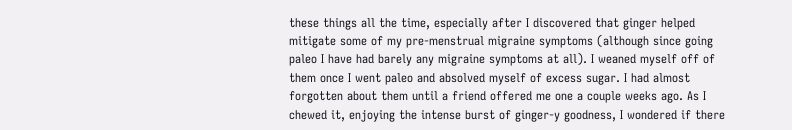these things all the time, especially after I discovered that ginger helped mitigate some of my pre-menstrual migraine symptoms (although since going paleo I have had barely any migraine symptoms at all). I weaned myself off of them once I went paleo and absolved myself of excess sugar. I had almost forgotten about them until a friend offered me one a couple weeks ago. As I chewed it, enjoying the intense burst of ginger-y goodness, I wondered if there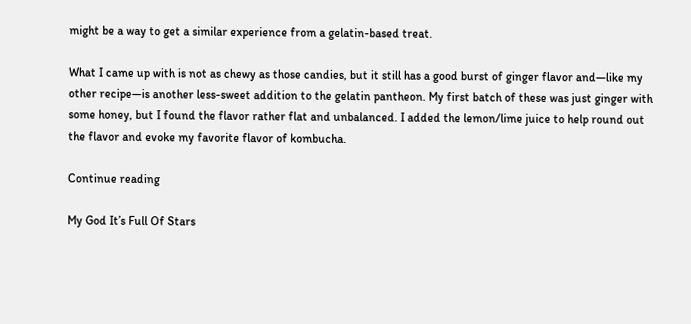might be a way to get a similar experience from a gelatin-based treat.

What I came up with is not as chewy as those candies, but it still has a good burst of ginger flavor and—like my other recipe—is another less-sweet addition to the gelatin pantheon. My first batch of these was just ginger with some honey, but I found the flavor rather flat and unbalanced. I added the lemon/lime juice to help round out the flavor and evoke my favorite flavor of kombucha.

Continue reading

My God It’s Full Of Stars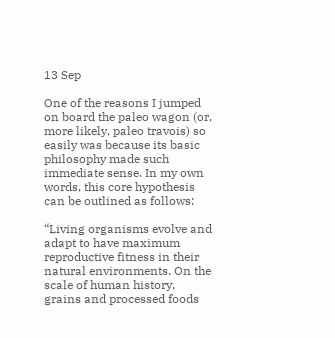13 Sep

One of the reasons I jumped on board the paleo wagon (or, more likely, paleo travois) so easily was because its basic philosophy made such immediate sense. In my own words, this core hypothesis can be outlined as follows:

“Living organisms evolve and adapt to have maximum reproductive fitness in their natural environments. On the scale of human history, grains and processed foods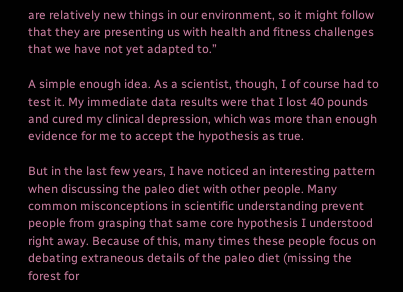are relatively new things in our environment, so it might follow that they are presenting us with health and fitness challenges that we have not yet adapted to.”

A simple enough idea. As a scientist, though, I of course had to test it. My immediate data results were that I lost 40 pounds and cured my clinical depression, which was more than enough evidence for me to accept the hypothesis as true.

But in the last few years, I have noticed an interesting pattern when discussing the paleo diet with other people. Many common misconceptions in scientific understanding prevent people from grasping that same core hypothesis I understood right away. Because of this, many times these people focus on debating extraneous details of the paleo diet (missing the forest for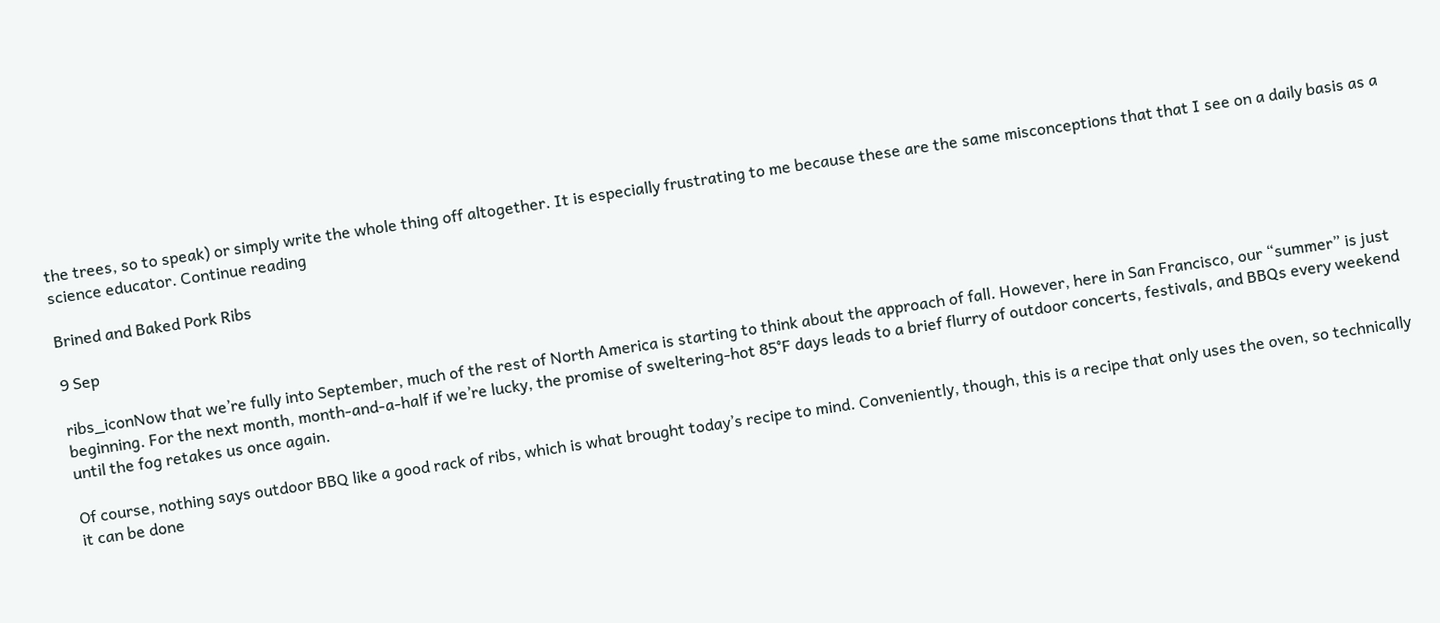the trees, so to speak) or simply write the whole thing off altogether. It is especially frustrating to me because these are the same misconceptions that that I see on a daily basis as a science educator. Continue reading

Brined and Baked Pork Ribs

9 Sep

ribs_iconNow that we’re fully into September, much of the rest of North America is starting to think about the approach of fall. However, here in San Francisco, our “summer” is just beginning. For the next month, month-and-a-half if we’re lucky, the promise of sweltering-hot 85°F days leads to a brief flurry of outdoor concerts, festivals, and BBQs every weekend until the fog retakes us once again.

Of course, nothing says outdoor BBQ like a good rack of ribs, which is what brought today’s recipe to mind. Conveniently, though, this is a recipe that only uses the oven, so technically it can be done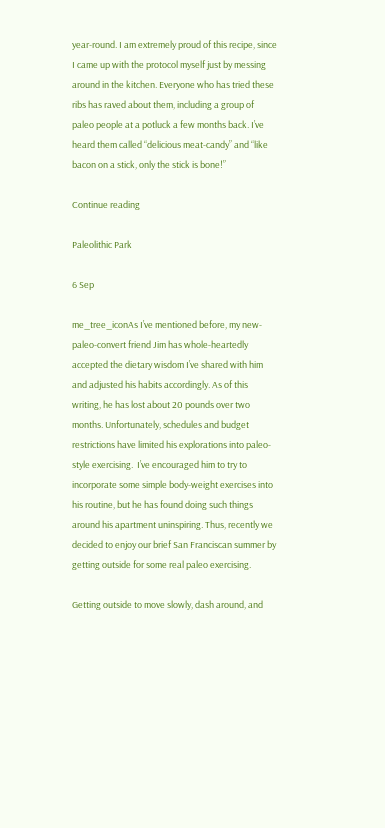year-round. I am extremely proud of this recipe, since I came up with the protocol myself just by messing around in the kitchen. Everyone who has tried these ribs has raved about them, including a group of paleo people at a potluck a few months back. I’ve heard them called “delicious meat-candy” and “like bacon on a stick, only the stick is bone!”

Continue reading

Paleolithic Park

6 Sep

me_tree_iconAs I’ve mentioned before, my new-paleo-convert friend Jim has whole-heartedly accepted the dietary wisdom I’ve shared with him and adjusted his habits accordingly. As of this writing, he has lost about 20 pounds over two months. Unfortunately, schedules and budget restrictions have limited his explorations into paleo-style exercising.  I’ve encouraged him to try to incorporate some simple body-weight exercises into his routine, but he has found doing such things around his apartment uninspiring. Thus, recently we decided to enjoy our brief San Franciscan summer by getting outside for some real paleo exercising.

Getting outside to move slowly, dash around, and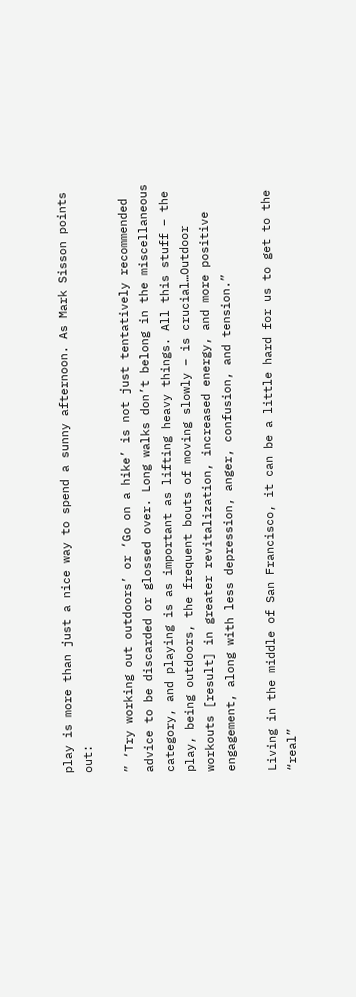play is more than just a nice way to spend a sunny afternoon. As Mark Sisson points out:

” ‘Try working out outdoors’ or ‘Go on a hike’ is not just tentatively recommended advice to be discarded or glossed over. Long walks don’t belong in the miscellaneous category, and playing is as important as lifting heavy things. All this stuff – the play, being outdoors, the frequent bouts of moving slowly – is crucial…Outdoor workouts [result] in greater revitalization, increased energy, and more positive engagement, along with less depression, anger, confusion, and tension.”

Living in the middle of San Francisco, it can be a little hard for us to get to the “real”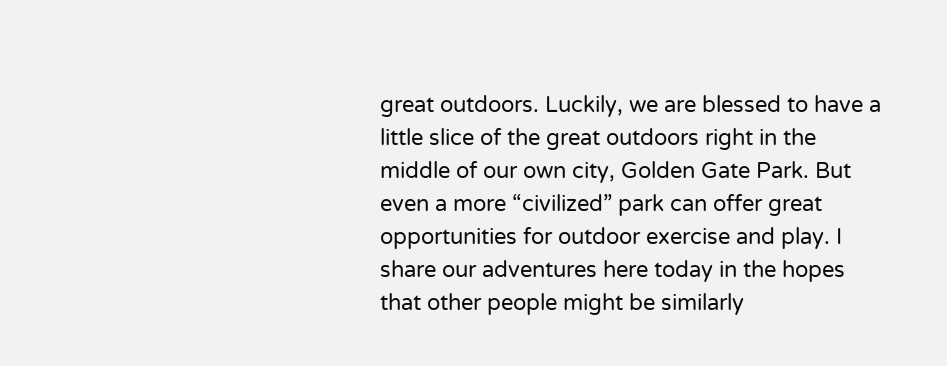great outdoors. Luckily, we are blessed to have a little slice of the great outdoors right in the middle of our own city, Golden Gate Park. But even a more “civilized” park can offer great opportunities for outdoor exercise and play. I share our adventures here today in the hopes that other people might be similarly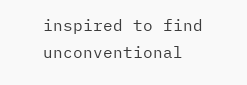inspired to find unconventional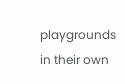playgrounds in their own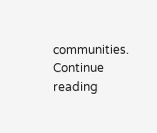communities. Continue reading